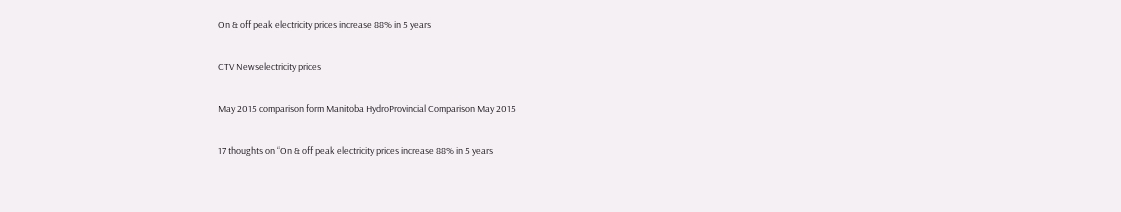On & off peak electricity prices increase 88% in 5 years

CTV Newselectricity prices

May 2015 comparison form Manitoba HydroProvincial Comparison May 2015

17 thoughts on “On & off peak electricity prices increase 88% in 5 years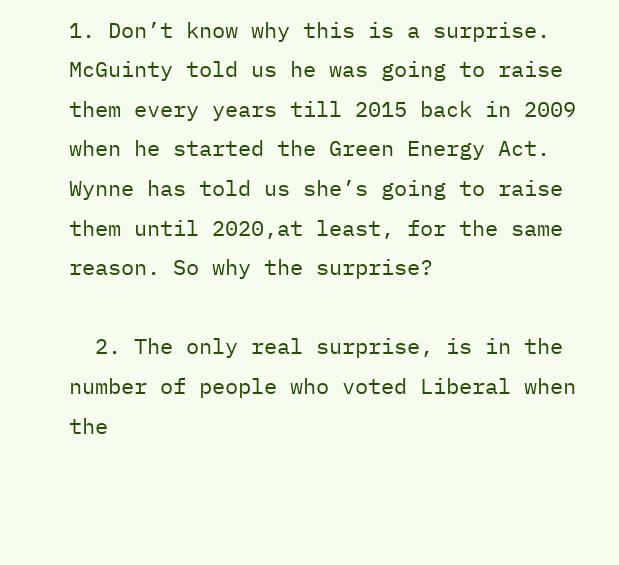1. Don’t know why this is a surprise. McGuinty told us he was going to raise them every years till 2015 back in 2009 when he started the Green Energy Act. Wynne has told us she’s going to raise them until 2020,at least, for the same reason. So why the surprise?

  2. The only real surprise, is in the number of people who voted Liberal when the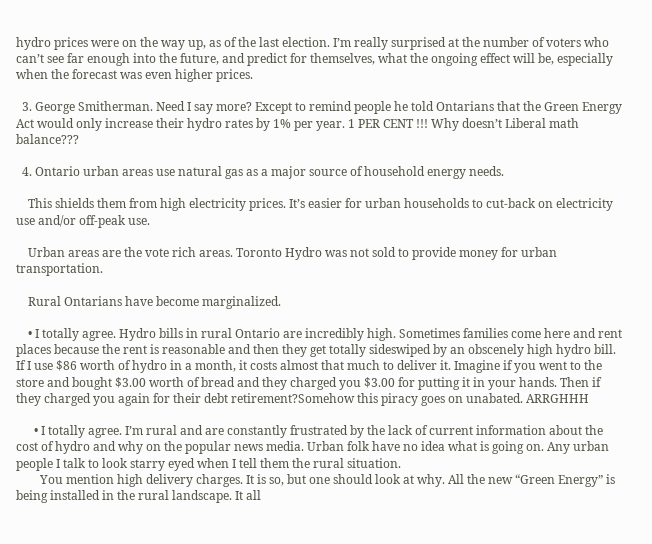hydro prices were on the way up, as of the last election. I’m really surprised at the number of voters who can’t see far enough into the future, and predict for themselves, what the ongoing effect will be, especially when the forecast was even higher prices.

  3. George Smitherman. Need I say more? Except to remind people he told Ontarians that the Green Energy Act would only increase their hydro rates by 1% per year. 1 PER CENT !!! Why doesn’t Liberal math balance???

  4. Ontario urban areas use natural gas as a major source of household energy needs.

    This shields them from high electricity prices. It’s easier for urban households to cut-back on electricity use and/or off-peak use.

    Urban areas are the vote rich areas. Toronto Hydro was not sold to provide money for urban transportation.

    Rural Ontarians have become marginalized.

    • I totally agree. Hydro bills in rural Ontario are incredibly high. Sometimes families come here and rent places because the rent is reasonable and then they get totally sideswiped by an obscenely high hydro bill. If I use $86 worth of hydro in a month, it costs almost that much to deliver it. Imagine if you went to the store and bought $3.00 worth of bread and they charged you $3.00 for putting it in your hands. Then if they charged you again for their debt retirement?Somehow this piracy goes on unabated. ARRGHHH

      • I totally agree. I’m rural and are constantly frustrated by the lack of current information about the cost of hydro and why on the popular news media. Urban folk have no idea what is going on. Any urban people I talk to look starry eyed when I tell them the rural situation.
        You mention high delivery charges. It is so, but one should look at why. All the new “Green Energy” is being installed in the rural landscape. It all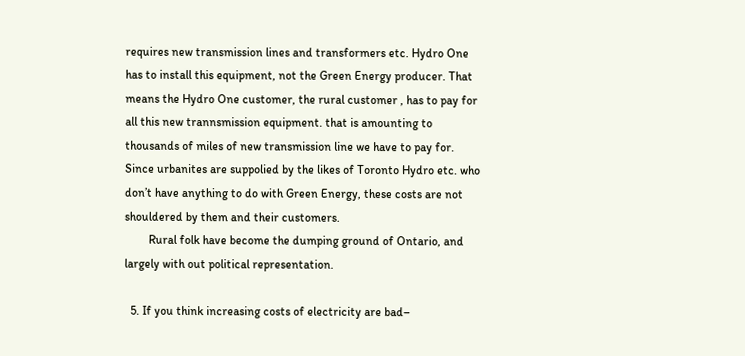requires new transmission lines and transformers etc. Hydro One has to install this equipment, not the Green Energy producer. That means the Hydro One customer, the rural customer , has to pay for all this new trannsmission equipment. that is amounting to thousands of miles of new transmission line we have to pay for. Since urbanites are suppolied by the likes of Toronto Hydro etc. who don’t have anything to do with Green Energy, these costs are not shouldered by them and their customers.
        Rural folk have become the dumping ground of Ontario, and largely with out political representation.

  5. If you think increasing costs of electricity are bad–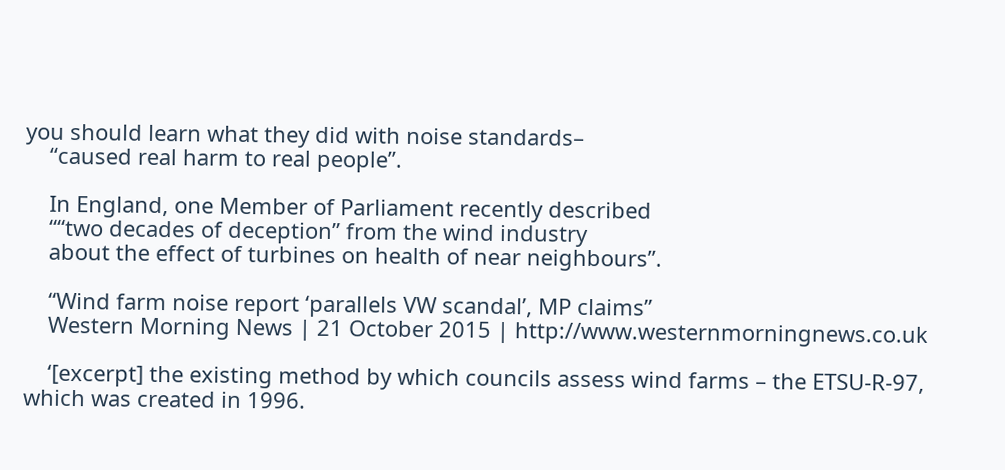you should learn what they did with noise standards–
    “caused real harm to real people”.

    In England, one Member of Parliament recently described
    ““two decades of deception” from the wind industry
    about the effect of turbines on health of near neighbours”.

    “Wind farm noise report ‘parallels VW scandal’, MP claims”
    Western Morning News | 21 October 2015 | http://www.westernmorningnews.co.uk

    ‘[excerpt] the existing method by which councils assess wind farms – the ETSU-R-97, which was created in 1996.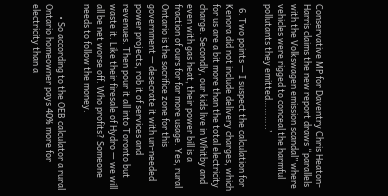Conservative MP for Daventry Chris Heaton-Harris claims the new report draws “parallels with the Volkswagen emission scandal” where vehicles were rigged to conceal the harmful pollutants they emitted………..’

  6. Two points — I suspect the calculation for Kenora did not include delivery charges, which for us are a bit more than the total electricity charge. Secondly, our kids live in Whitby and even with gas heat, their power bill is a fraction of ours for far more usage. Yes, rural Ontario is the sacrifice zone for this government — desecrate it with un-needed power projects, rob it of services and revenues. Then pour it all into Toronto but waste it. Like their firesale of Hydro — we will all be net worse off. Who profits? Someone needs to follow the money.

      • So according to the OEB calculator a rural Ontario homeowner pays 40% more for electricity than a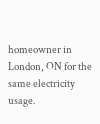homeowner in London, ON for the same electricity usage.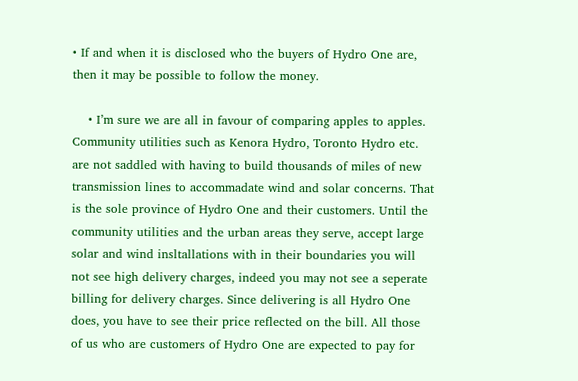• If and when it is disclosed who the buyers of Hydro One are, then it may be possible to follow the money.

    • I’m sure we are all in favour of comparing apples to apples. Community utilities such as Kenora Hydro, Toronto Hydro etc. are not saddled with having to build thousands of miles of new transmission lines to accommadate wind and solar concerns. That is the sole province of Hydro One and their customers. Until the community utilities and the urban areas they serve, accept large solar and wind insltallations with in their boundaries you will not see high delivery charges, indeed you may not see a seperate billing for delivery charges. Since delivering is all Hydro One does, you have to see their price reflected on the bill. All those of us who are customers of Hydro One are expected to pay for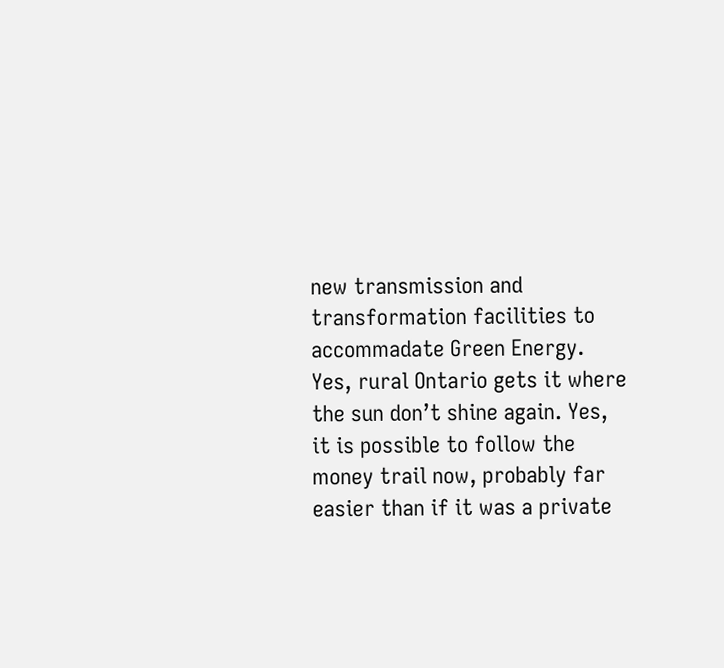new transmission and transformation facilities to accommadate Green Energy. Yes, rural Ontario gets it where the sun don’t shine again. Yes, it is possible to follow the money trail now, probably far easier than if it was a private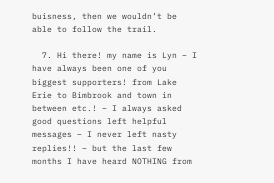buisness, then we wouldn’t be able to follow the trail.

  7. Hi there! my name is Lyn – I have always been one of you biggest supporters! from Lake Erie to Bimbrook and town in between etc.! – I always asked good questions left helpful messages – I never left nasty replies!! – but the last few months I have heard NOTHING from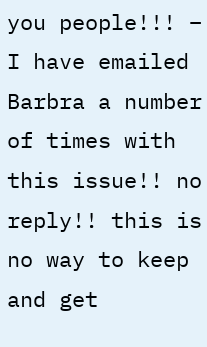you people!!! – I have emailed Barbra a number of times with this issue!! no reply!! this is no way to keep and get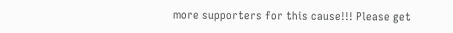more supporters for this cause!!! Please get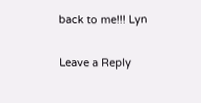back to me!!! Lyn

Leave a Reply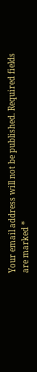Your email address will not be published. Required fields are marked *